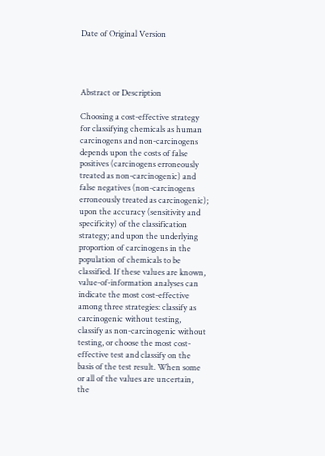Date of Original Version




Abstract or Description

Choosing a cost-effective strategy for classifying chemicals as human carcinogens and non-carcinogens depends upon the costs of false positives (carcinogens erroneously treated as non-carcinogenic) and false negatives (non-carcinogens erroneously treated as carcinogenic); upon the accuracy (sensitivity and specificity) of the classification strategy; and upon the underlying proportion of carcinogens in the population of chemicals to be classified. If these values are known, value-of-information analyses can indicate the most cost-effective among three strategies: classify as carcinogenic without testing, classify as non-carcinogenic without testing, or choose the most cost-effective test and classify on the basis of the test result. When some or all of the values are uncertain, the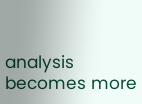analysis becomes more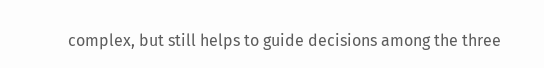complex, but still helps to guide decisions among the three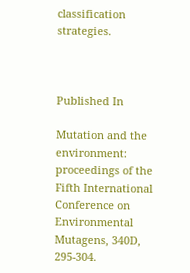classification strategies.



Published In

Mutation and the environment: proceedings of the Fifth International Conference on Environmental Mutagens, 340D, 295-304.